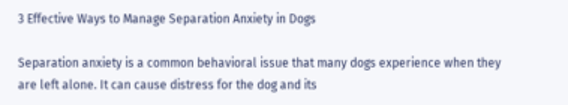3 Effective Ways to Manage Separation Anxiety in Dogs

Separation anxiety is a common behavioral issue that many dogs experience when they are left alone. It can cause distress for the dog and its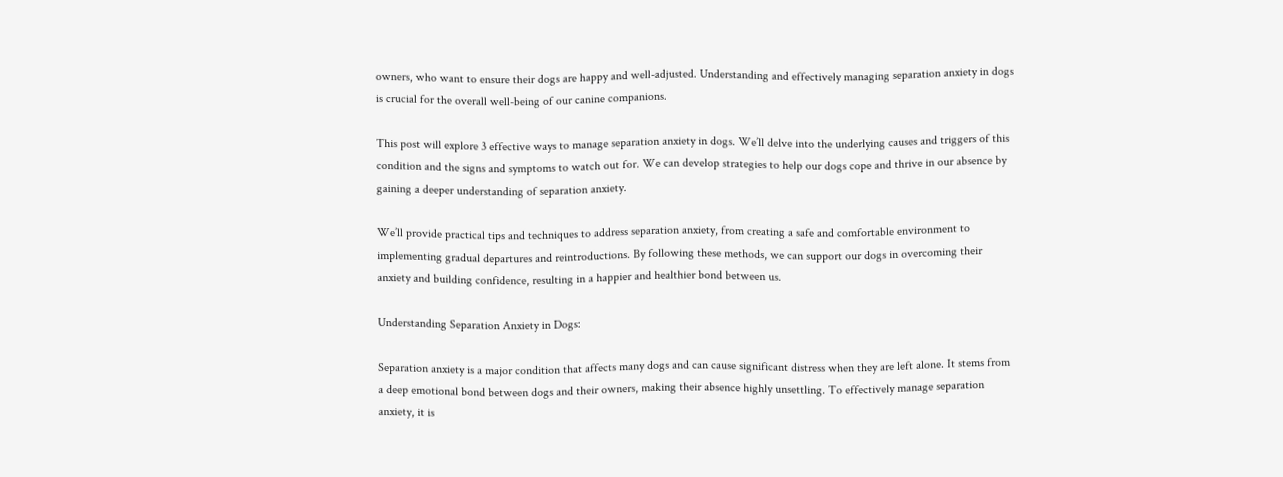owners, who want to ensure their dogs are happy and well-adjusted. Understanding and effectively managing separation anxiety in dogs is crucial for the overall well-being of our canine companions.

This post will explore 3 effective ways to manage separation anxiety in dogs. We’ll delve into the underlying causes and triggers of this condition and the signs and symptoms to watch out for. We can develop strategies to help our dogs cope and thrive in our absence by gaining a deeper understanding of separation anxiety.

We’ll provide practical tips and techniques to address separation anxiety, from creating a safe and comfortable environment to implementing gradual departures and reintroductions. By following these methods, we can support our dogs in overcoming their anxiety and building confidence, resulting in a happier and healthier bond between us.

Understanding Separation Anxiety in Dogs:

Separation anxiety is a major condition that affects many dogs and can cause significant distress when they are left alone. It stems from a deep emotional bond between dogs and their owners, making their absence highly unsettling. To effectively manage separation anxiety, it is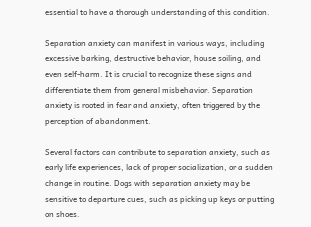essential to have a thorough understanding of this condition.

Separation anxiety can manifest in various ways, including excessive barking, destructive behavior, house soiling, and even self-harm. It is crucial to recognize these signs and differentiate them from general misbehavior. Separation anxiety is rooted in fear and anxiety, often triggered by the perception of abandonment.

Several factors can contribute to separation anxiety, such as early life experiences, lack of proper socialization, or a sudden change in routine. Dogs with separation anxiety may be sensitive to departure cues, such as picking up keys or putting on shoes.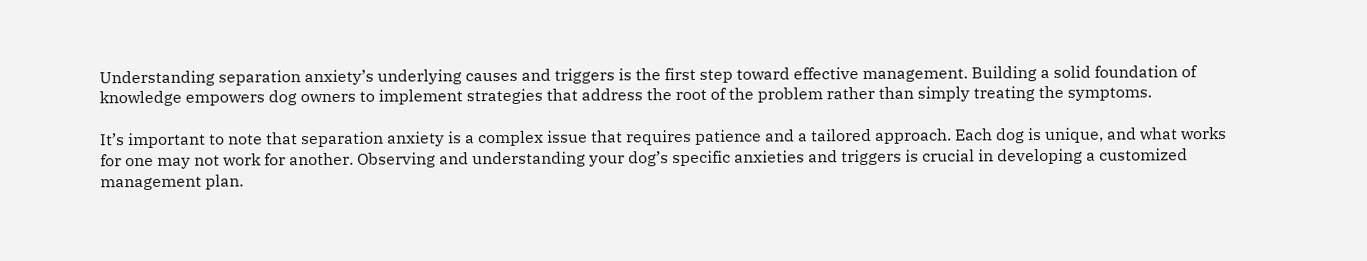Understanding separation anxiety’s underlying causes and triggers is the first step toward effective management. Building a solid foundation of knowledge empowers dog owners to implement strategies that address the root of the problem rather than simply treating the symptoms.

It’s important to note that separation anxiety is a complex issue that requires patience and a tailored approach. Each dog is unique, and what works for one may not work for another. Observing and understanding your dog’s specific anxieties and triggers is crucial in developing a customized management plan.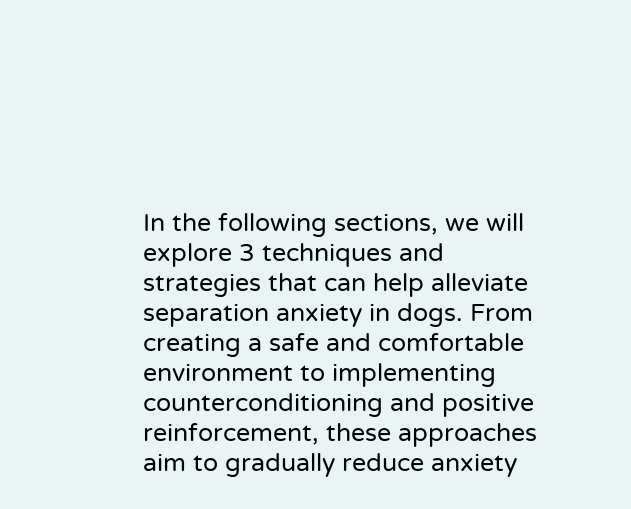In the following sections, we will explore 3 techniques and strategies that can help alleviate separation anxiety in dogs. From creating a safe and comfortable environment to implementing counterconditioning and positive reinforcement, these approaches aim to gradually reduce anxiety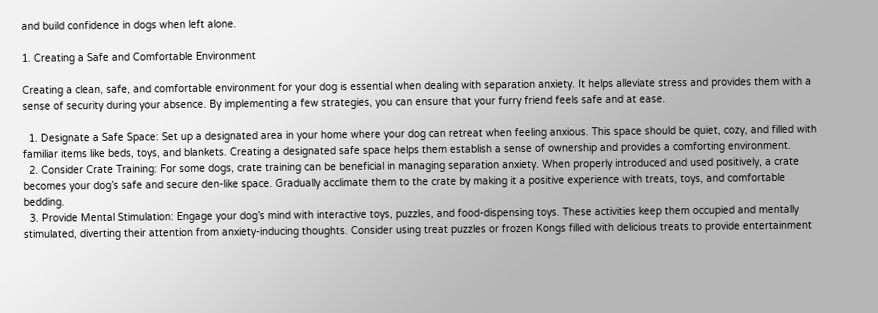and build confidence in dogs when left alone.

1. Creating a Safe and Comfortable Environment

Creating a clean, safe, and comfortable environment for your dog is essential when dealing with separation anxiety. It helps alleviate stress and provides them with a sense of security during your absence. By implementing a few strategies, you can ensure that your furry friend feels safe and at ease.

  1. Designate a Safe Space: Set up a designated area in your home where your dog can retreat when feeling anxious. This space should be quiet, cozy, and filled with familiar items like beds, toys, and blankets. Creating a designated safe space helps them establish a sense of ownership and provides a comforting environment.
  2. Consider Crate Training: For some dogs, crate training can be beneficial in managing separation anxiety. When properly introduced and used positively, a crate becomes your dog’s safe and secure den-like space. Gradually acclimate them to the crate by making it a positive experience with treats, toys, and comfortable bedding.
  3. Provide Mental Stimulation: Engage your dog’s mind with interactive toys, puzzles, and food-dispensing toys. These activities keep them occupied and mentally stimulated, diverting their attention from anxiety-inducing thoughts. Consider using treat puzzles or frozen Kongs filled with delicious treats to provide entertainment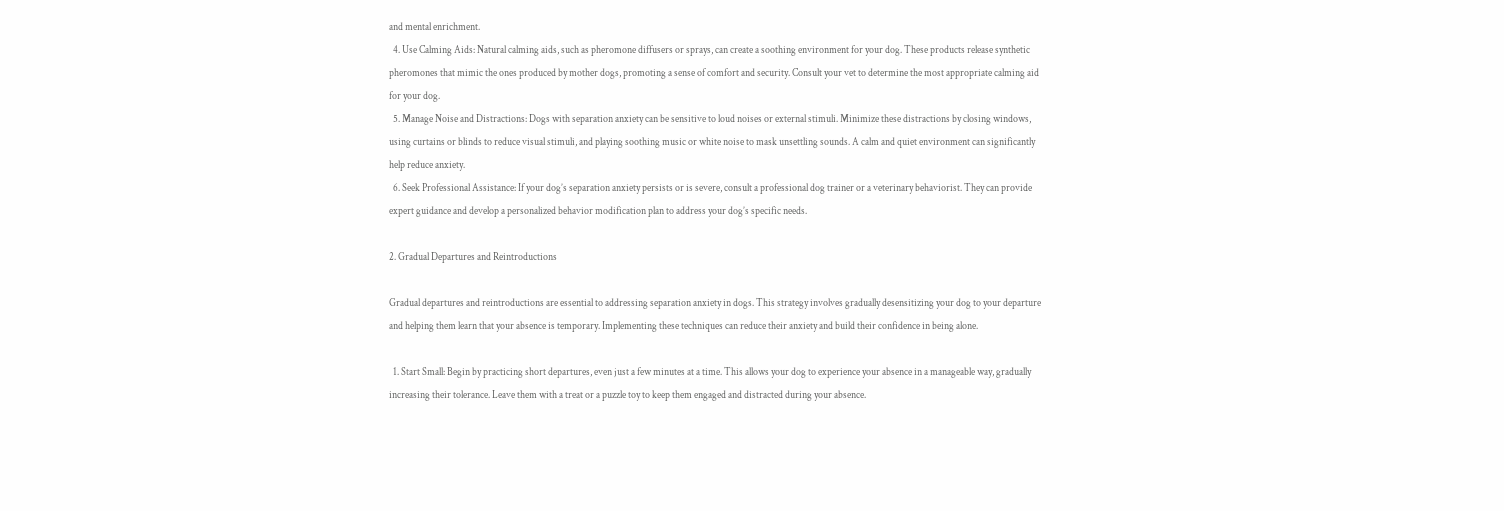and mental enrichment.
  4. Use Calming Aids: Natural calming aids, such as pheromone diffusers or sprays, can create a soothing environment for your dog. These products release synthetic pheromones that mimic the ones produced by mother dogs, promoting a sense of comfort and security. Consult your vet to determine the most appropriate calming aid for your dog.
  5. Manage Noise and Distractions: Dogs with separation anxiety can be sensitive to loud noises or external stimuli. Minimize these distractions by closing windows, using curtains or blinds to reduce visual stimuli, and playing soothing music or white noise to mask unsettling sounds. A calm and quiet environment can significantly help reduce anxiety.
  6. Seek Professional Assistance: If your dog’s separation anxiety persists or is severe, consult a professional dog trainer or a veterinary behaviorist. They can provide expert guidance and develop a personalized behavior modification plan to address your dog’s specific needs.

2. Gradual Departures and Reintroductions

Gradual departures and reintroductions are essential to addressing separation anxiety in dogs. This strategy involves gradually desensitizing your dog to your departure and helping them learn that your absence is temporary. Implementing these techniques can reduce their anxiety and build their confidence in being alone.

  1. Start Small: Begin by practicing short departures, even just a few minutes at a time. This allows your dog to experience your absence in a manageable way, gradually increasing their tolerance. Leave them with a treat or a puzzle toy to keep them engaged and distracted during your absence.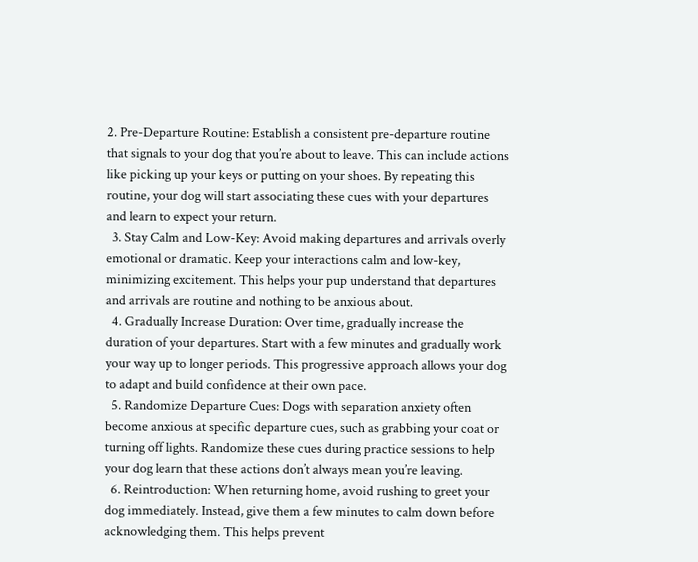2. Pre-Departure Routine: Establish a consistent pre-departure routine that signals to your dog that you’re about to leave. This can include actions like picking up your keys or putting on your shoes. By repeating this routine, your dog will start associating these cues with your departures and learn to expect your return.
  3. Stay Calm and Low-Key: Avoid making departures and arrivals overly emotional or dramatic. Keep your interactions calm and low-key, minimizing excitement. This helps your pup understand that departures and arrivals are routine and nothing to be anxious about.
  4. Gradually Increase Duration: Over time, gradually increase the duration of your departures. Start with a few minutes and gradually work your way up to longer periods. This progressive approach allows your dog to adapt and build confidence at their own pace.
  5. Randomize Departure Cues: Dogs with separation anxiety often become anxious at specific departure cues, such as grabbing your coat or turning off lights. Randomize these cues during practice sessions to help your dog learn that these actions don’t always mean you’re leaving.
  6. Reintroduction: When returning home, avoid rushing to greet your dog immediately. Instead, give them a few minutes to calm down before acknowledging them. This helps prevent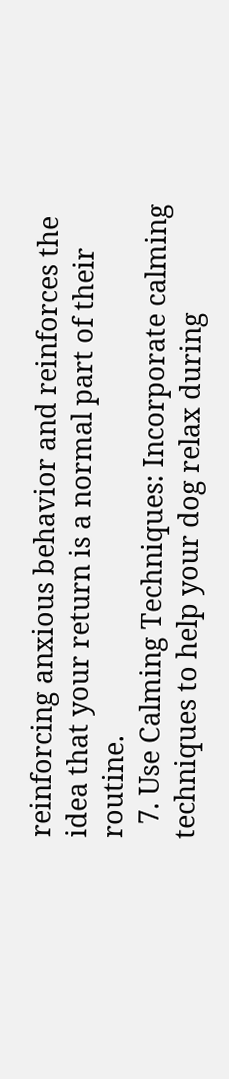reinforcing anxious behavior and reinforces the idea that your return is a normal part of their routine.
  7. Use Calming Techniques: Incorporate calming techniques to help your dog relax during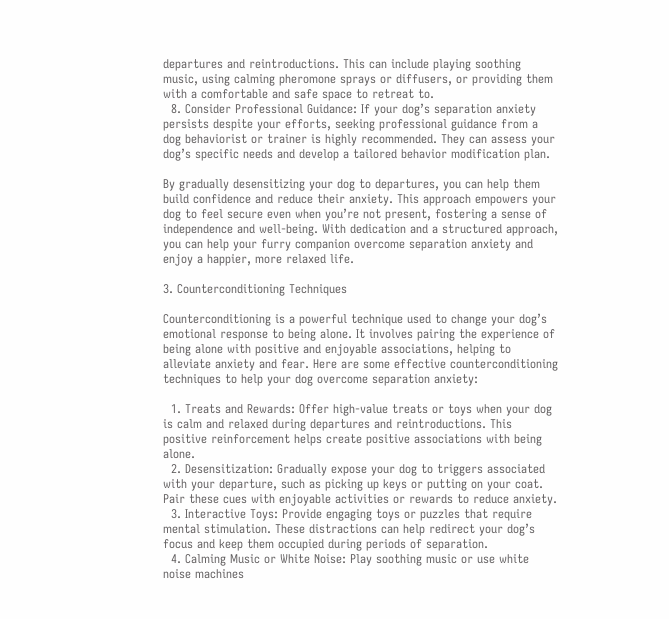departures and reintroductions. This can include playing soothing music, using calming pheromone sprays or diffusers, or providing them with a comfortable and safe space to retreat to.
  8. Consider Professional Guidance: If your dog’s separation anxiety persists despite your efforts, seeking professional guidance from a dog behaviorist or trainer is highly recommended. They can assess your dog’s specific needs and develop a tailored behavior modification plan.

By gradually desensitizing your dog to departures, you can help them build confidence and reduce their anxiety. This approach empowers your dog to feel secure even when you’re not present, fostering a sense of independence and well-being. With dedication and a structured approach, you can help your furry companion overcome separation anxiety and enjoy a happier, more relaxed life.

3. Counterconditioning Techniques

Counterconditioning is a powerful technique used to change your dog’s emotional response to being alone. It involves pairing the experience of being alone with positive and enjoyable associations, helping to alleviate anxiety and fear. Here are some effective counterconditioning techniques to help your dog overcome separation anxiety:

  1. Treats and Rewards: Offer high-value treats or toys when your dog is calm and relaxed during departures and reintroductions. This positive reinforcement helps create positive associations with being alone.
  2. Desensitization: Gradually expose your dog to triggers associated with your departure, such as picking up keys or putting on your coat. Pair these cues with enjoyable activities or rewards to reduce anxiety.
  3. Interactive Toys: Provide engaging toys or puzzles that require mental stimulation. These distractions can help redirect your dog’s focus and keep them occupied during periods of separation.
  4. Calming Music or White Noise: Play soothing music or use white noise machines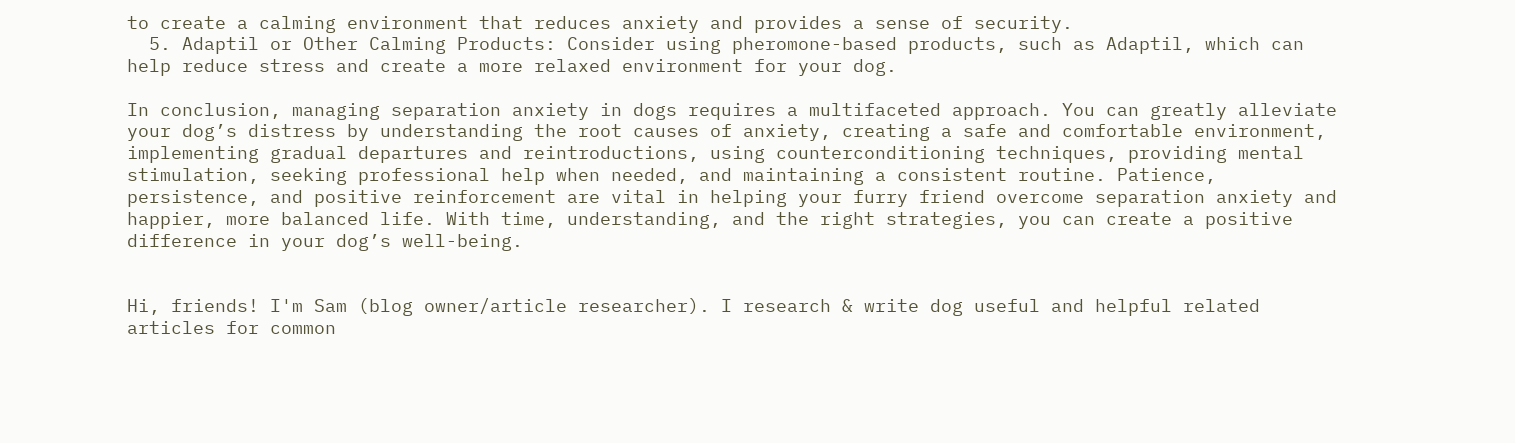to create a calming environment that reduces anxiety and provides a sense of security.
  5. Adaptil or Other Calming Products: Consider using pheromone-based products, such as Adaptil, which can help reduce stress and create a more relaxed environment for your dog.

In conclusion, managing separation anxiety in dogs requires a multifaceted approach. You can greatly alleviate your dog’s distress by understanding the root causes of anxiety, creating a safe and comfortable environment, implementing gradual departures and reintroductions, using counterconditioning techniques, providing mental stimulation, seeking professional help when needed, and maintaining a consistent routine. Patience, persistence, and positive reinforcement are vital in helping your furry friend overcome separation anxiety and happier, more balanced life. With time, understanding, and the right strategies, you can create a positive difference in your dog’s well-being.


Hi, friends! I'm Sam (blog owner/article researcher). I research & write dog useful and helpful related articles for common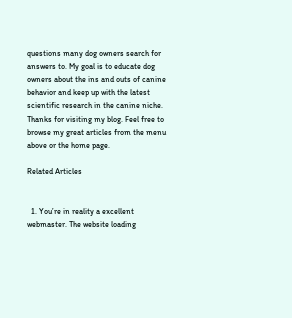questions many dog owners search for answers to. My goal is to educate dog owners about the ins and outs of canine behavior and keep up with the latest scientific research in the canine niche. Thanks for visiting my blog. Feel free to browse my great articles from the menu above or the home page.

Related Articles


  1. You’re in reality a excellent webmaster. The website loading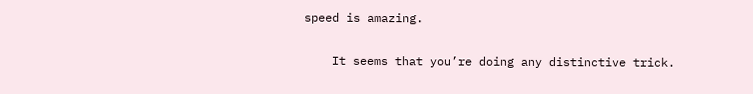speed is amazing.

    It seems that you’re doing any distinctive trick.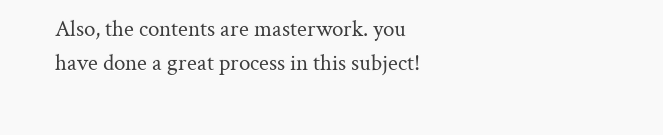Also, the contents are masterwork. you have done a great process in this subject!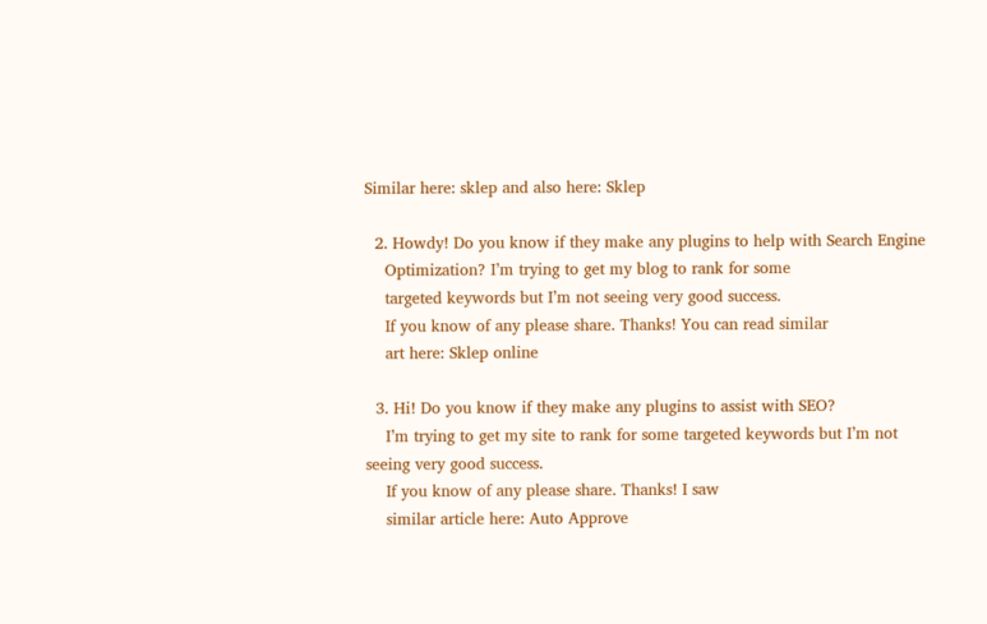Similar here: sklep and also here: Sklep

  2. Howdy! Do you know if they make any plugins to help with Search Engine
    Optimization? I’m trying to get my blog to rank for some
    targeted keywords but I’m not seeing very good success.
    If you know of any please share. Thanks! You can read similar
    art here: Sklep online

  3. Hi! Do you know if they make any plugins to assist with SEO?
    I’m trying to get my site to rank for some targeted keywords but I’m not seeing very good success.
    If you know of any please share. Thanks! I saw
    similar article here: Auto Approve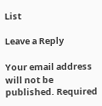List

Leave a Reply

Your email address will not be published. Required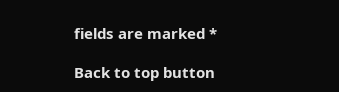fields are marked *

Back to top button